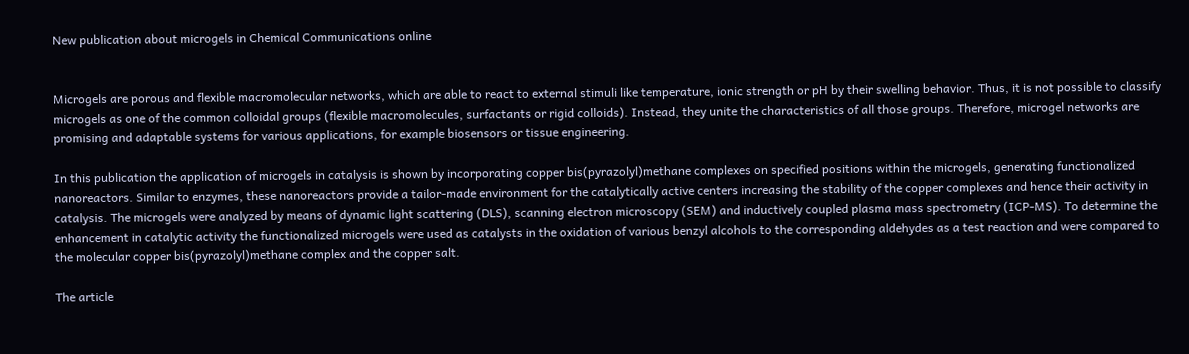New publication about microgels in Chemical Communications online


Microgels are porous and flexible macromolecular networks, which are able to react to external stimuli like temperature, ionic strength or pH by their swelling behavior. Thus, it is not possible to classify microgels as one of the common colloidal groups (flexible macromolecules, surfactants or rigid colloids). Instead, they unite the characteristics of all those groups. Therefore, microgel networks are promising and adaptable systems for various applications, for example biosensors or tissue engineering.

In this publication the application of microgels in catalysis is shown by incorporating copper bis(pyrazolyl)methane complexes on specified positions within the microgels, generating functionalized nanoreactors. Similar to enzymes, these nanoreactors provide a tailor-made environment for the catalytically active centers increasing the stability of the copper complexes and hence their activity in catalysis. The microgels were analyzed by means of dynamic light scattering (DLS), scanning electron microscopy (SEM) and inductively coupled plasma mass spectrometry (ICP-MS). To determine the enhancement in catalytic activity the functionalized microgels were used as catalysts in the oxidation of various benzyl alcohols to the corresponding aldehydes as a test reaction and were compared to the molecular copper bis(pyrazolyl)methane complex and the copper salt.

The article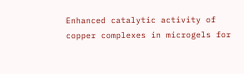Enhanced catalytic activity of copper complexes in microgels for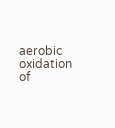aerobic oxidation of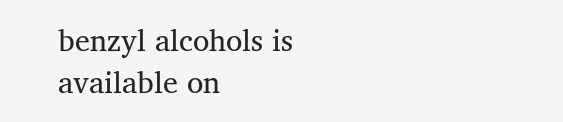benzyl alcohols is available on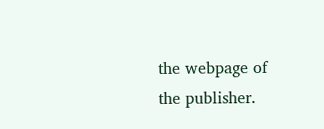the webpage of the publisher.